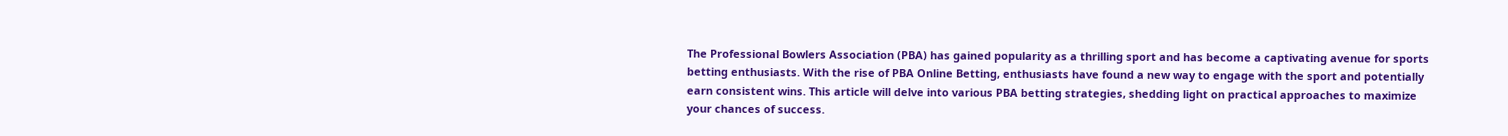The Professional Bowlers Association (PBA) has gained popularity as a thrilling sport and has become a captivating avenue for sports betting enthusiasts. With the rise of PBA Online Betting, enthusiasts have found a new way to engage with the sport and potentially earn consistent wins. This article will delve into various PBA betting strategies, shedding light on practical approaches to maximize your chances of success.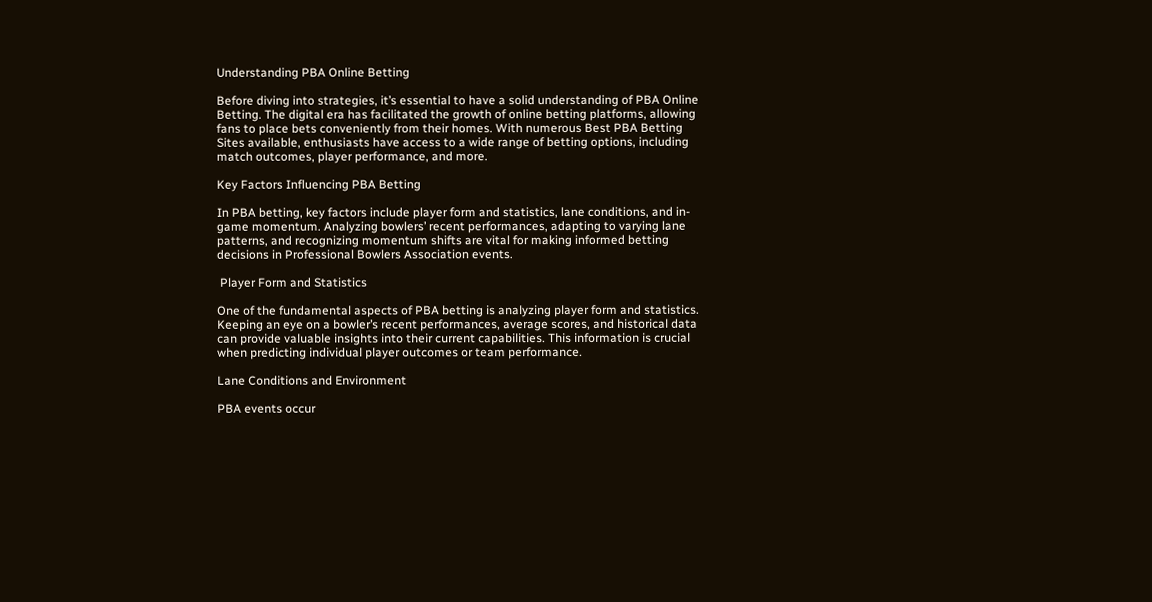Understanding PBA Online Betting

Before diving into strategies, it’s essential to have a solid understanding of PBA Online Betting. The digital era has facilitated the growth of online betting platforms, allowing fans to place bets conveniently from their homes. With numerous Best PBA Betting Sites available, enthusiasts have access to a wide range of betting options, including match outcomes, player performance, and more.

Key Factors Influencing PBA Betting

In PBA betting, key factors include player form and statistics, lane conditions, and in-game momentum. Analyzing bowlers’ recent performances, adapting to varying lane patterns, and recognizing momentum shifts are vital for making informed betting decisions in Professional Bowlers Association events.

 Player Form and Statistics

One of the fundamental aspects of PBA betting is analyzing player form and statistics. Keeping an eye on a bowler’s recent performances, average scores, and historical data can provide valuable insights into their current capabilities. This information is crucial when predicting individual player outcomes or team performance.

Lane Conditions and Environment

PBA events occur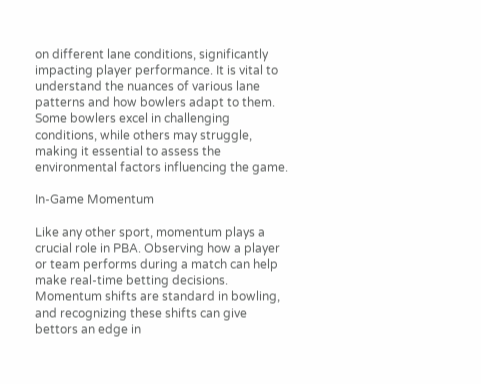on different lane conditions, significantly impacting player performance. It is vital to understand the nuances of various lane patterns and how bowlers adapt to them. Some bowlers excel in challenging conditions, while others may struggle, making it essential to assess the environmental factors influencing the game.

In-Game Momentum

Like any other sport, momentum plays a crucial role in PBA. Observing how a player or team performs during a match can help make real-time betting decisions. Momentum shifts are standard in bowling, and recognizing these shifts can give bettors an edge in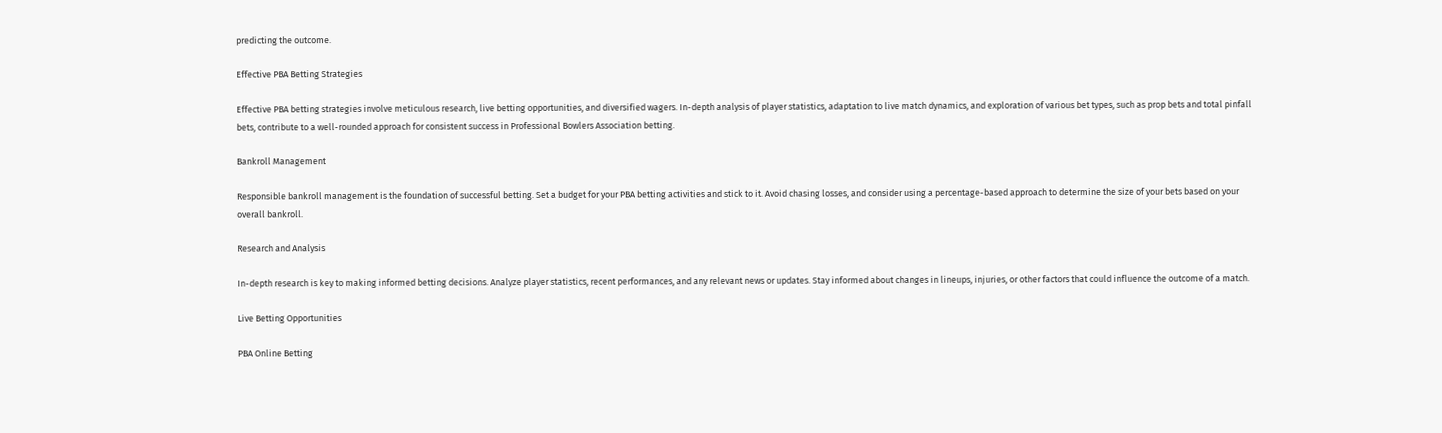predicting the outcome.

Effective PBA Betting Strategies

Effective PBA betting strategies involve meticulous research, live betting opportunities, and diversified wagers. In-depth analysis of player statistics, adaptation to live match dynamics, and exploration of various bet types, such as prop bets and total pinfall bets, contribute to a well-rounded approach for consistent success in Professional Bowlers Association betting.

Bankroll Management

Responsible bankroll management is the foundation of successful betting. Set a budget for your PBA betting activities and stick to it. Avoid chasing losses, and consider using a percentage-based approach to determine the size of your bets based on your overall bankroll.

Research and Analysis

In-depth research is key to making informed betting decisions. Analyze player statistics, recent performances, and any relevant news or updates. Stay informed about changes in lineups, injuries, or other factors that could influence the outcome of a match.

Live Betting Opportunities

PBA Online Betting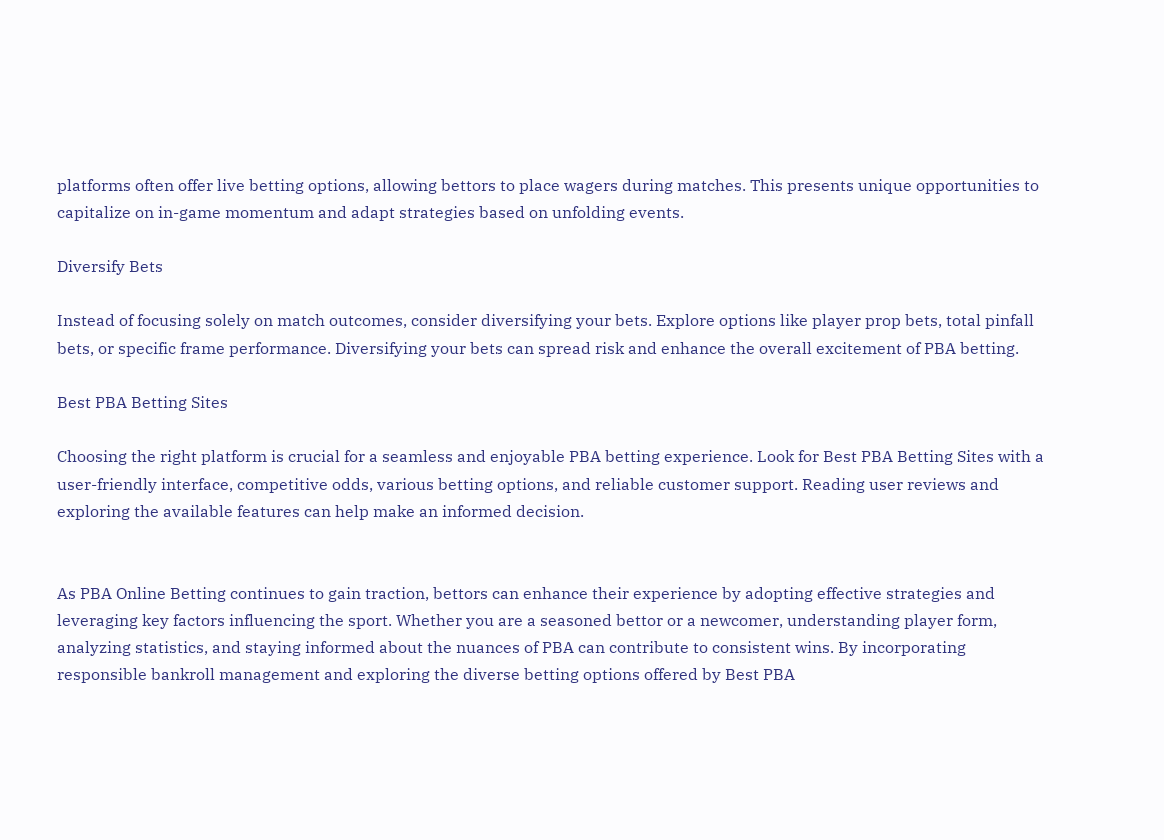platforms often offer live betting options, allowing bettors to place wagers during matches. This presents unique opportunities to capitalize on in-game momentum and adapt strategies based on unfolding events.

Diversify Bets

Instead of focusing solely on match outcomes, consider diversifying your bets. Explore options like player prop bets, total pinfall bets, or specific frame performance. Diversifying your bets can spread risk and enhance the overall excitement of PBA betting.

Best PBA Betting Sites

Choosing the right platform is crucial for a seamless and enjoyable PBA betting experience. Look for Best PBA Betting Sites with a user-friendly interface, competitive odds, various betting options, and reliable customer support. Reading user reviews and exploring the available features can help make an informed decision.


As PBA Online Betting continues to gain traction, bettors can enhance their experience by adopting effective strategies and leveraging key factors influencing the sport. Whether you are a seasoned bettor or a newcomer, understanding player form, analyzing statistics, and staying informed about the nuances of PBA can contribute to consistent wins. By incorporating responsible bankroll management and exploring the diverse betting options offered by Best PBA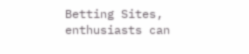Betting Sites, enthusiasts can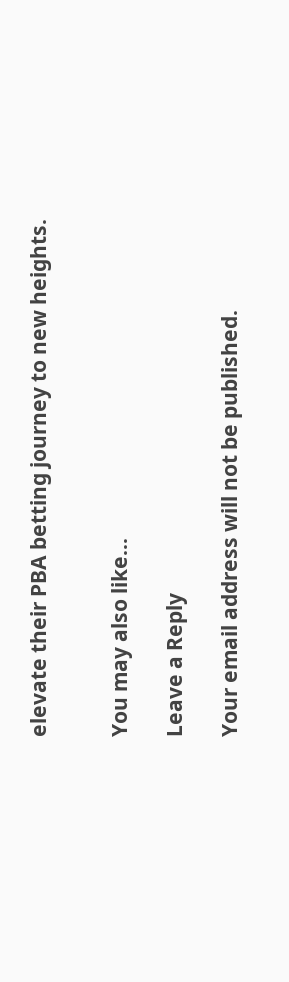elevate their PBA betting journey to new heights.


You may also like...

Leave a Reply

Your email address will not be published.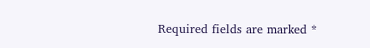Required fields are marked *